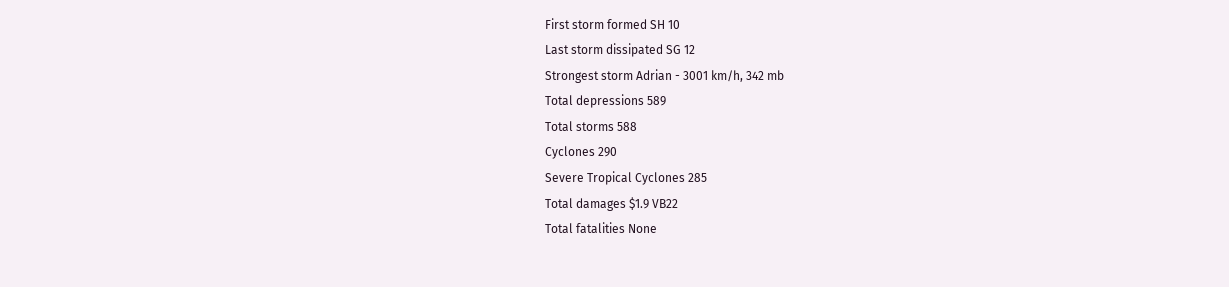First storm formed SH 10
Last storm dissipated SG 12
Strongest storm Adrian - 3001 km/h, 342 mb
Total depressions 589
Total storms 588
Cyclones 290
Severe Tropical Cyclones 285
Total damages $1.9 VB22
Total fatalities None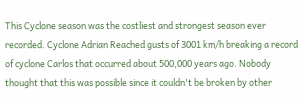This Cyclone season was the costliest and strongest season ever recorded. Cyclone Adrian Reached gusts of 3001 km/h breaking a record of cyclone Carlos that occurred about 500,000 years ago. Nobody thought that this was possible since it couldn't be broken by other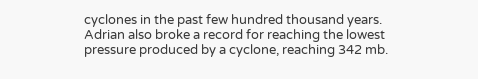cyclones in the past few hundred thousand years. Adrian also broke a record for reaching the lowest pressure produced by a cyclone, reaching 342 mb.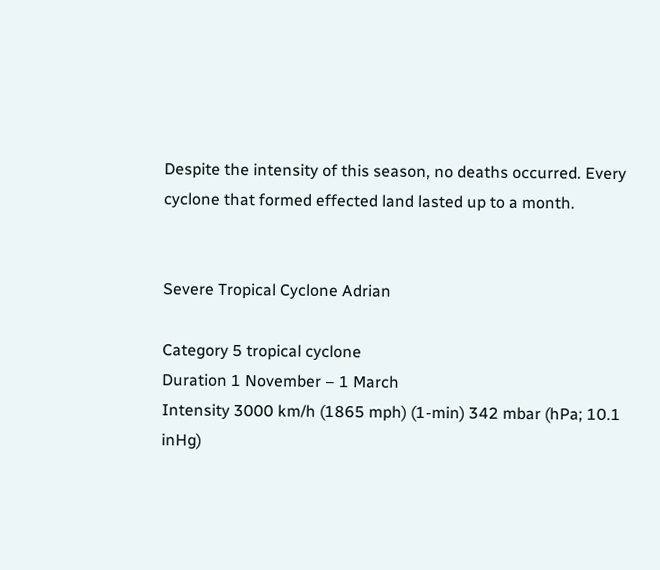Despite the intensity of this season, no deaths occurred. Every cyclone that formed effected land lasted up to a month.


Severe Tropical Cyclone Adrian

Category 5 tropical cyclone
Duration 1 November – 1 March
Intensity 3000 km/h (1865 mph) (1-min) 342 mbar (hPa; 10.1 inHg)